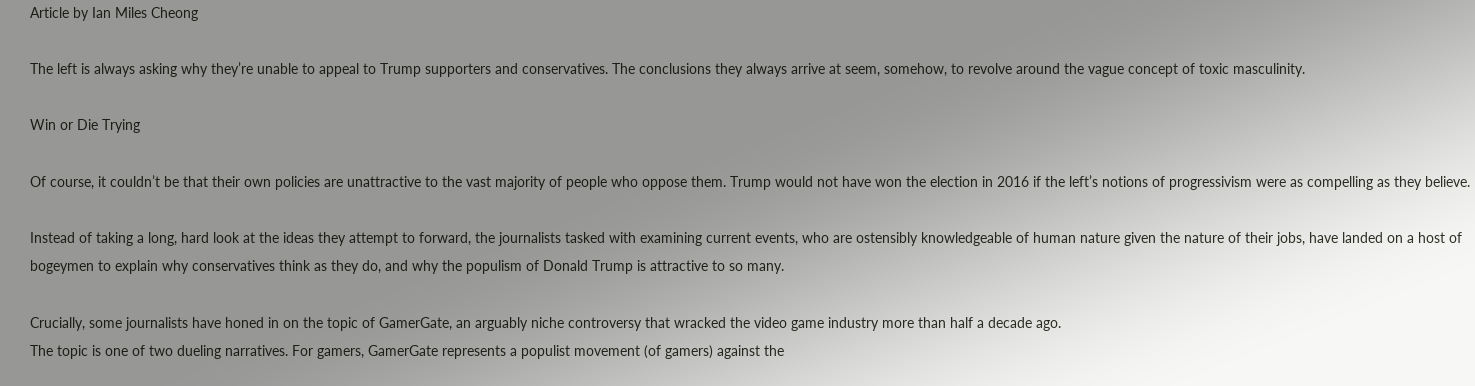Article by Ian Miles Cheong

The left is always asking why they’re unable to appeal to Trump supporters and conservatives. The conclusions they always arrive at seem, somehow, to revolve around the vague concept of toxic masculinity.

Win or Die Trying

Of course, it couldn’t be that their own policies are unattractive to the vast majority of people who oppose them. Trump would not have won the election in 2016 if the left’s notions of progressivism were as compelling as they believe.

Instead of taking a long, hard look at the ideas they attempt to forward, the journalists tasked with examining current events, who are ostensibly knowledgeable of human nature given the nature of their jobs, have landed on a host of bogeymen to explain why conservatives think as they do, and why the populism of Donald Trump is attractive to so many.

Crucially, some journalists have honed in on the topic of GamerGate, an arguably niche controversy that wracked the video game industry more than half a decade ago.
The topic is one of two dueling narratives. For gamers, GamerGate represents a populist movement (of gamers) against the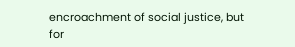encroachment of social justice, but for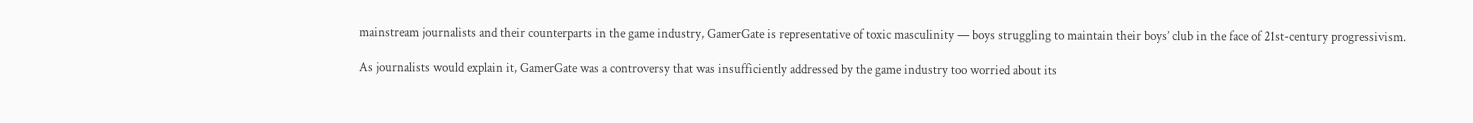mainstream journalists and their counterparts in the game industry, GamerGate is representative of toxic masculinity — boys struggling to maintain their boys’ club in the face of 21st-century progressivism.

As journalists would explain it, GamerGate was a controversy that was insufficiently addressed by the game industry too worried about its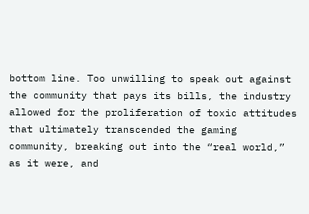bottom line. Too unwilling to speak out against the community that pays its bills, the industry allowed for the proliferation of toxic attitudes that ultimately transcended the gaming community, breaking out into the “real world,” as it were, and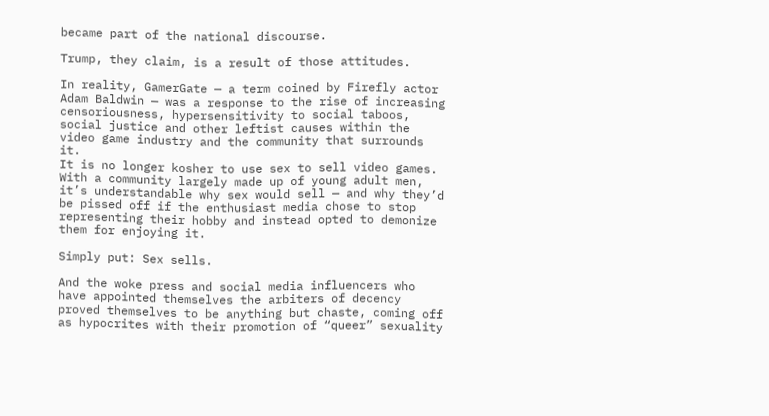became part of the national discourse.

Trump, they claim, is a result of those attitudes.

In reality, GamerGate — a term coined by Firefly actor Adam Baldwin — was a response to the rise of increasing censoriousness, hypersensitivity to social taboos, social justice and other leftist causes within the video game industry and the community that surrounds it.
It is no longer kosher to use sex to sell video games. With a community largely made up of young adult men, it’s understandable why sex would sell — and why they’d be pissed off if the enthusiast media chose to stop representing their hobby and instead opted to demonize them for enjoying it.

Simply put: Sex sells.

And the woke press and social media influencers who have appointed themselves the arbiters of decency proved themselves to be anything but chaste, coming off as hypocrites with their promotion of “queer” sexuality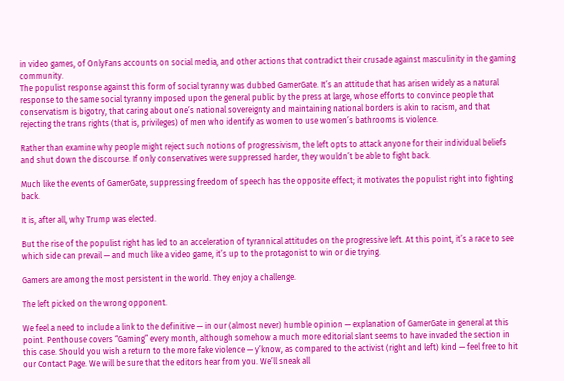in video games, of OnlyFans accounts on social media, and other actions that contradict their crusade against masculinity in the gaming community.
The populist response against this form of social tyranny was dubbed GamerGate. It’s an attitude that has arisen widely as a natural response to the same social tyranny imposed upon the general public by the press at large, whose efforts to convince people that conservatism is bigotry, that caring about one’s national sovereignty and maintaining national borders is akin to racism, and that rejecting the trans rights (that is, privileges) of men who identify as women to use women’s bathrooms is violence.

Rather than examine why people might reject such notions of progressivism, the left opts to attack anyone for their individual beliefs and shut down the discourse. If only conservatives were suppressed harder, they wouldn’t be able to fight back.

Much like the events of GamerGate, suppressing freedom of speech has the opposite effect; it motivates the populist right into fighting back.

It is, after all, why Trump was elected.

But the rise of the populist right has led to an acceleration of tyrannical attitudes on the progressive left. At this point, it’s a race to see which side can prevail — and much like a video game, it’s up to the protagonist to win or die trying.

Gamers are among the most persistent in the world. They enjoy a challenge.

The left picked on the wrong opponent.

We feel a need to include a link to the definitive — in our (almost never) humble opinion — explanation of GamerGate in general at this point. Penthouse covers “Gaming” every month, although somehow a much more editorial slant seems to have invaded the section in this case. Should you wish a return to the more fake violence — y’know, as compared to the activist (right and left) kind — feel free to hit our Contact Page. We will be sure that the editors hear from you. We’ll sneak all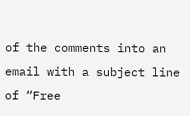of the comments into an email with a subject line of “Free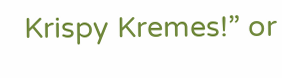Krispy Kremes!” or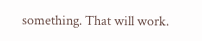something. That will work.